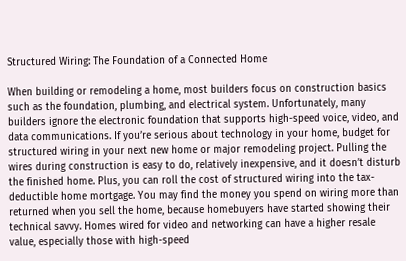Structured Wiring: The Foundation of a Connected Home

When building or remodeling a home, most builders focus on construction basics such as the foundation, plumbing, and electrical system. Unfortunately, many builders ignore the electronic foundation that supports high-speed voice, video, and data communications. If you’re serious about technology in your home, budget for structured wiring in your next new home or major remodeling project. Pulling the wires during construction is easy to do, relatively inexpensive, and it doesn’t disturb the finished home. Plus, you can roll the cost of structured wiring into the tax-deductible home mortgage. You may find the money you spend on wiring more than returned when you sell the home, because homebuyers have started showing their technical savvy. Homes wired for video and networking can have a higher resale value, especially those with high-speed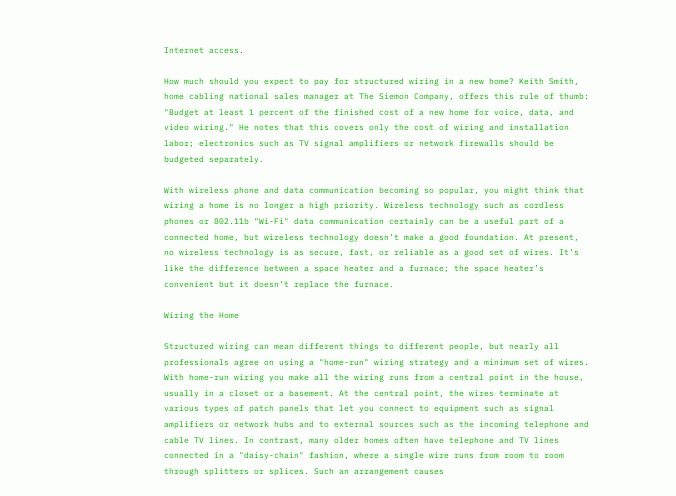Internet access.

How much should you expect to pay for structured wiring in a new home? Keith Smith, home cabling national sales manager at The Siemon Company, offers this rule of thumb: "Budget at least 1 percent of the finished cost of a new home for voice, data, and video wiring." He notes that this covers only the cost of wiring and installation labor; electronics such as TV signal amplifiers or network firewalls should be budgeted separately.

With wireless phone and data communication becoming so popular, you might think that wiring a home is no longer a high priority. Wireless technology such as cordless phones or 802.11b "Wi-Fi" data communication certainly can be a useful part of a connected home, but wireless technology doesn’t make a good foundation. At present, no wireless technology is as secure, fast, or reliable as a good set of wires. It’s like the difference between a space heater and a furnace; the space heater’s convenient but it doesn’t replace the furnace.

Wiring the Home

Structured wiring can mean different things to different people, but nearly all professionals agree on using a "home-run" wiring strategy and a minimum set of wires. With home-run wiring you make all the wiring runs from a central point in the house, usually in a closet or a basement. At the central point, the wires terminate at various types of patch panels that let you connect to equipment such as signal amplifiers or network hubs and to external sources such as the incoming telephone and cable TV lines. In contrast, many older homes often have telephone and TV lines connected in a "daisy-chain" fashion, where a single wire runs from room to room through splitters or splices. Such an arrangement causes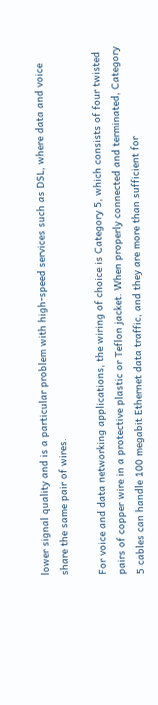lower signal quality and is a particular problem with high-speed services such as DSL, where data and voice share the same pair of wires.

For voice and data networking applications, the wiring of choice is Category 5, which consists of four twisted pairs of copper wire in a protective plastic or Teflon jacket. When properly connected and terminated, Category 5 cables can handle 100 megabit Ethernet data traffic, and they are more than sufficient for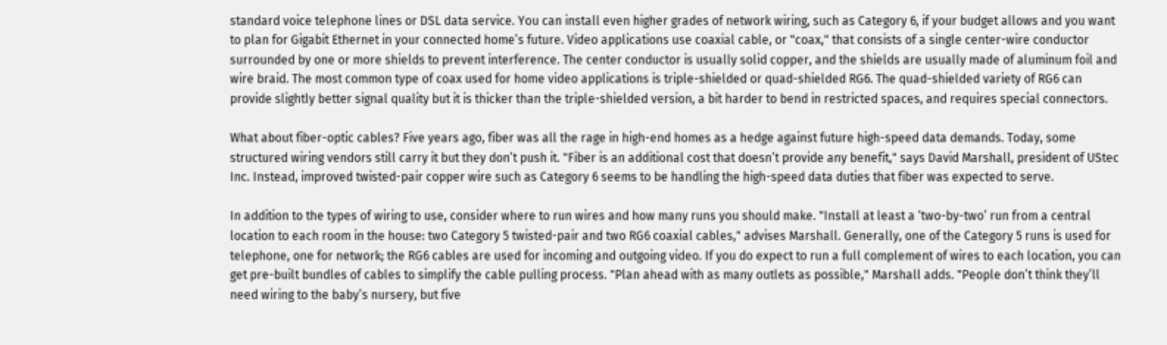standard voice telephone lines or DSL data service. You can install even higher grades of network wiring, such as Category 6, if your budget allows and you want to plan for Gigabit Ethernet in your connected home’s future. Video applications use coaxial cable, or "coax," that consists of a single center-wire conductor surrounded by one or more shields to prevent interference. The center conductor is usually solid copper, and the shields are usually made of aluminum foil and wire braid. The most common type of coax used for home video applications is triple-shielded or quad-shielded RG6. The quad-shielded variety of RG6 can provide slightly better signal quality but it is thicker than the triple-shielded version, a bit harder to bend in restricted spaces, and requires special connectors.

What about fiber-optic cables? Five years ago, fiber was all the rage in high-end homes as a hedge against future high-speed data demands. Today, some structured wiring vendors still carry it but they don’t push it. "Fiber is an additional cost that doesn’t provide any benefit," says David Marshall, president of UStec Inc. Instead, improved twisted-pair copper wire such as Category 6 seems to be handling the high-speed data duties that fiber was expected to serve.

In addition to the types of wiring to use, consider where to run wires and how many runs you should make. "Install at least a ‘two-by-two’ run from a central location to each room in the house: two Category 5 twisted-pair and two RG6 coaxial cables," advises Marshall. Generally, one of the Category 5 runs is used for telephone, one for network; the RG6 cables are used for incoming and outgoing video. If you do expect to run a full complement of wires to each location, you can get pre-built bundles of cables to simplify the cable pulling process. "Plan ahead with as many outlets as possible," Marshall adds. "People don’t think they’ll need wiring to the baby’s nursery, but five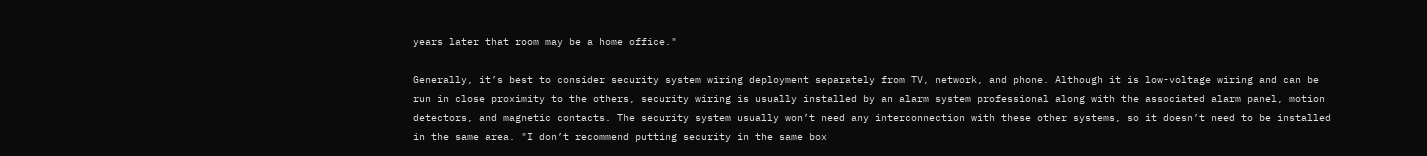years later that room may be a home office."

Generally, it’s best to consider security system wiring deployment separately from TV, network, and phone. Although it is low-voltage wiring and can be run in close proximity to the others, security wiring is usually installed by an alarm system professional along with the associated alarm panel, motion detectors, and magnetic contacts. The security system usually won’t need any interconnection with these other systems, so it doesn’t need to be installed in the same area. "I don’t recommend putting security in the same box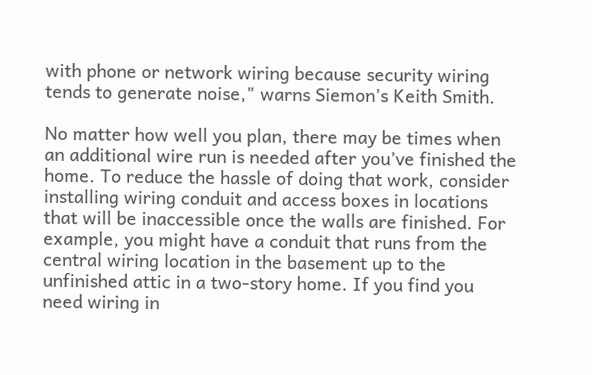with phone or network wiring because security wiring tends to generate noise," warns Siemon’s Keith Smith.

No matter how well you plan, there may be times when an additional wire run is needed after you’ve finished the home. To reduce the hassle of doing that work, consider installing wiring conduit and access boxes in locations that will be inaccessible once the walls are finished. For example, you might have a conduit that runs from the central wiring location in the basement up to the unfinished attic in a two-story home. If you find you need wiring in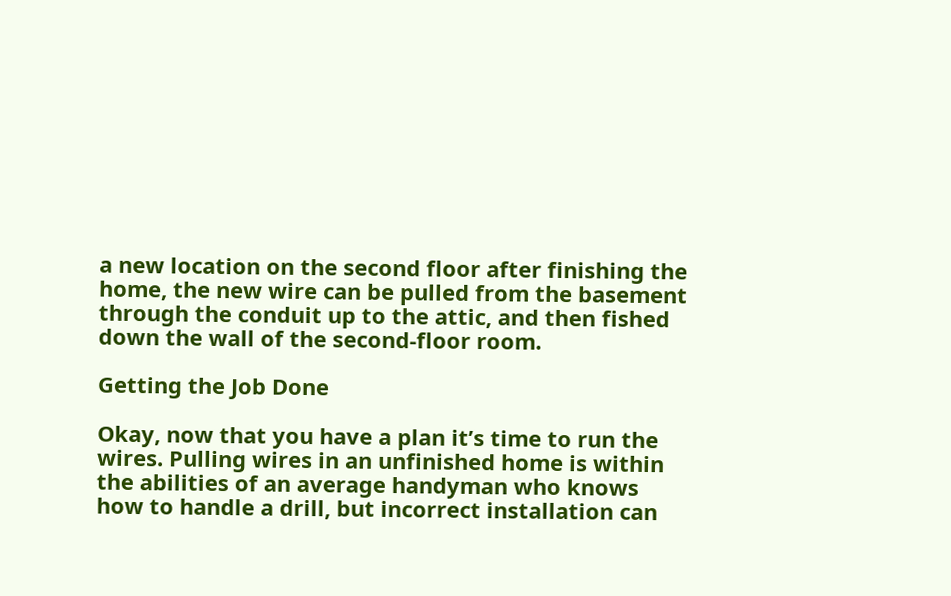a new location on the second floor after finishing the home, the new wire can be pulled from the basement through the conduit up to the attic, and then fished down the wall of the second-floor room.

Getting the Job Done

Okay, now that you have a plan it’s time to run the wires. Pulling wires in an unfinished home is within the abilities of an average handyman who knows how to handle a drill, but incorrect installation can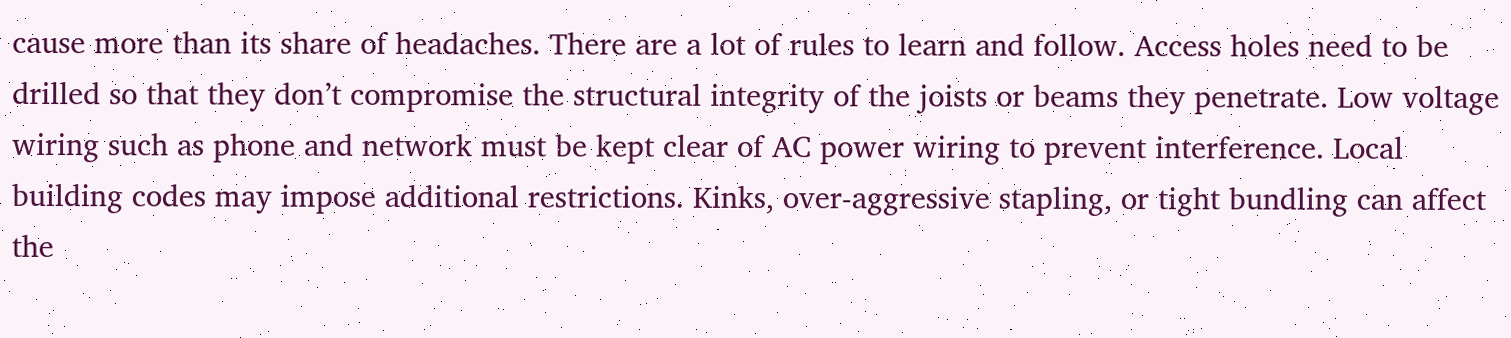cause more than its share of headaches. There are a lot of rules to learn and follow. Access holes need to be drilled so that they don’t compromise the structural integrity of the joists or beams they penetrate. Low voltage wiring such as phone and network must be kept clear of AC power wiring to prevent interference. Local building codes may impose additional restrictions. Kinks, over-aggressive stapling, or tight bundling can affect the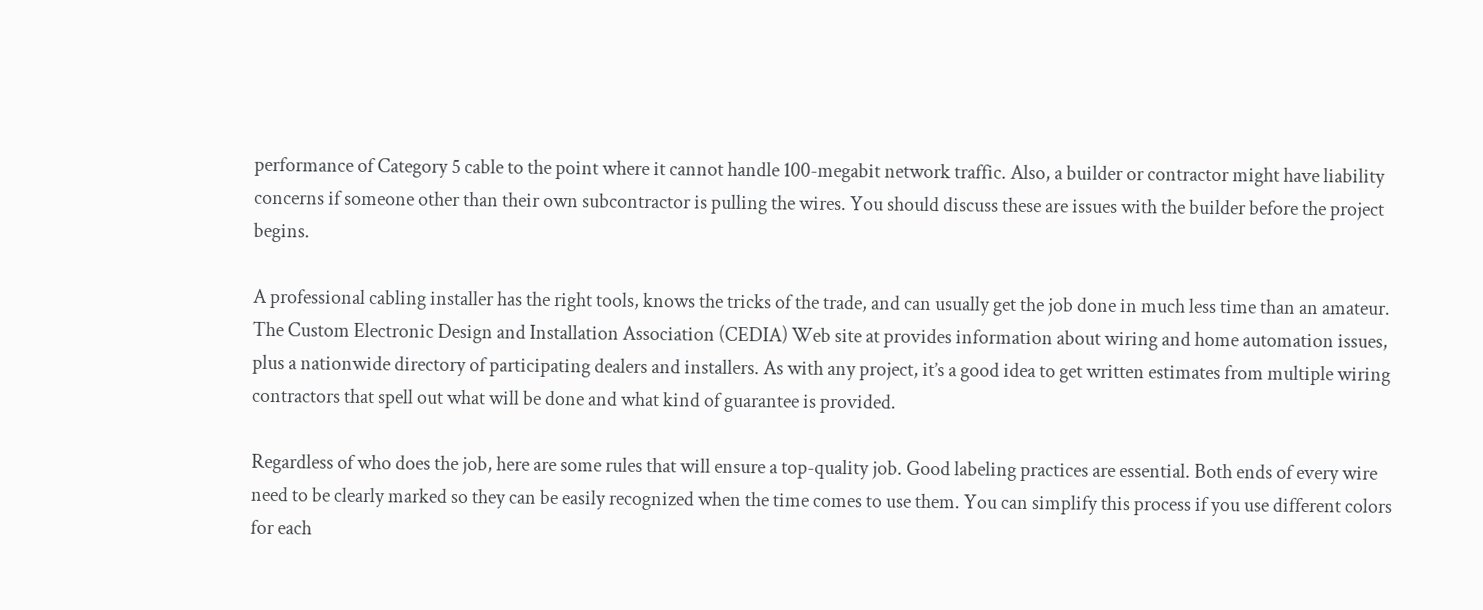performance of Category 5 cable to the point where it cannot handle 100-megabit network traffic. Also, a builder or contractor might have liability concerns if someone other than their own subcontractor is pulling the wires. You should discuss these are issues with the builder before the project begins.

A professional cabling installer has the right tools, knows the tricks of the trade, and can usually get the job done in much less time than an amateur. The Custom Electronic Design and Installation Association (CEDIA) Web site at provides information about wiring and home automation issues, plus a nationwide directory of participating dealers and installers. As with any project, it’s a good idea to get written estimates from multiple wiring contractors that spell out what will be done and what kind of guarantee is provided.

Regardless of who does the job, here are some rules that will ensure a top-quality job. Good labeling practices are essential. Both ends of every wire need to be clearly marked so they can be easily recognized when the time comes to use them. You can simplify this process if you use different colors for each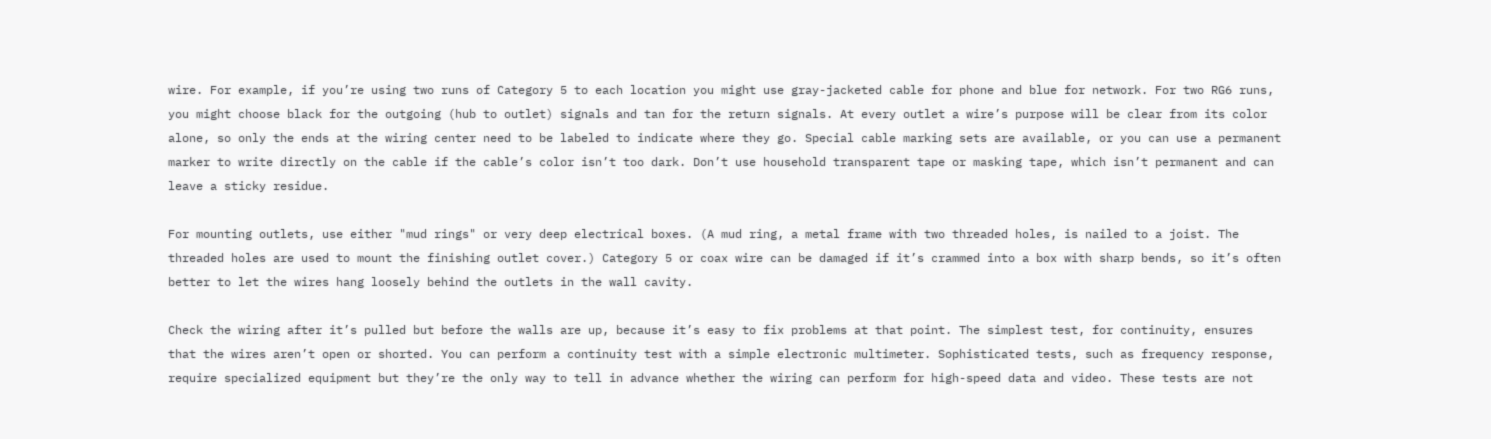wire. For example, if you’re using two runs of Category 5 to each location you might use gray-jacketed cable for phone and blue for network. For two RG6 runs, you might choose black for the outgoing (hub to outlet) signals and tan for the return signals. At every outlet a wire’s purpose will be clear from its color alone, so only the ends at the wiring center need to be labeled to indicate where they go. Special cable marking sets are available, or you can use a permanent marker to write directly on the cable if the cable’s color isn’t too dark. Don’t use household transparent tape or masking tape, which isn’t permanent and can leave a sticky residue.

For mounting outlets, use either "mud rings" or very deep electrical boxes. (A mud ring, a metal frame with two threaded holes, is nailed to a joist. The threaded holes are used to mount the finishing outlet cover.) Category 5 or coax wire can be damaged if it’s crammed into a box with sharp bends, so it’s often better to let the wires hang loosely behind the outlets in the wall cavity.

Check the wiring after it’s pulled but before the walls are up, because it’s easy to fix problems at that point. The simplest test, for continuity, ensures that the wires aren’t open or shorted. You can perform a continuity test with a simple electronic multimeter. Sophisticated tests, such as frequency response, require specialized equipment but they’re the only way to tell in advance whether the wiring can perform for high-speed data and video. These tests are not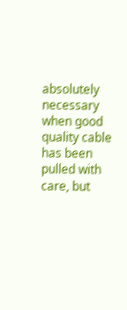absolutely necessary when good quality cable has been pulled with care, but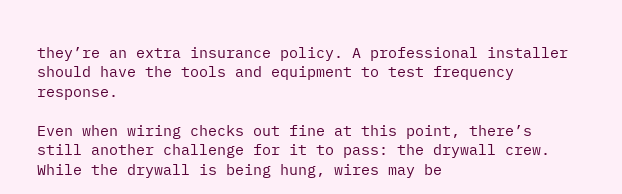they’re an extra insurance policy. A professional installer should have the tools and equipment to test frequency response.

Even when wiring checks out fine at this point, there’s still another challenge for it to pass: the drywall crew. While the drywall is being hung, wires may be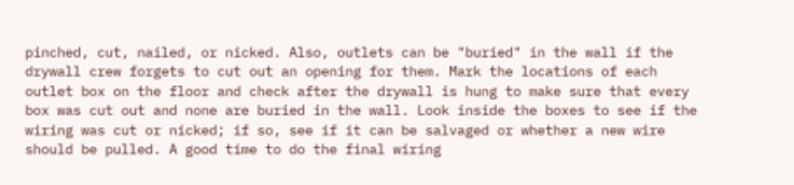pinched, cut, nailed, or nicked. Also, outlets can be "buried" in the wall if the drywall crew forgets to cut out an opening for them. Mark the locations of each outlet box on the floor and check after the drywall is hung to make sure that every box was cut out and none are buried in the wall. Look inside the boxes to see if the wiring was cut or nicked; if so, see if it can be salvaged or whether a new wire should be pulled. A good time to do the final wiring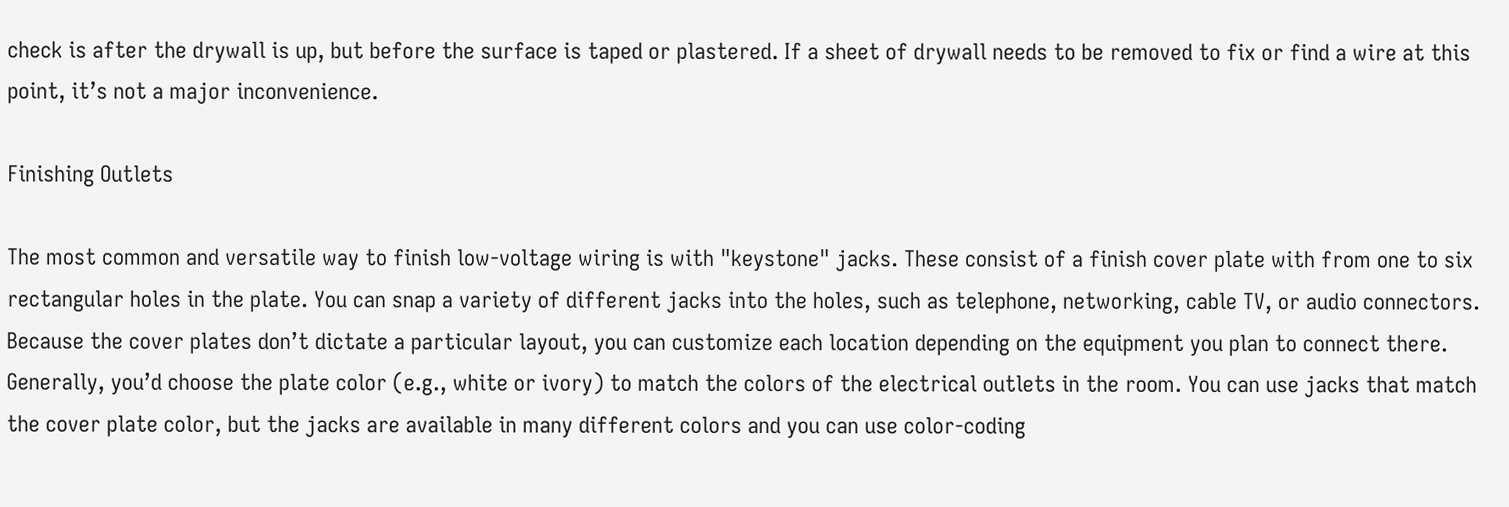check is after the drywall is up, but before the surface is taped or plastered. If a sheet of drywall needs to be removed to fix or find a wire at this point, it’s not a major inconvenience.

Finishing Outlets

The most common and versatile way to finish low-voltage wiring is with "keystone" jacks. These consist of a finish cover plate with from one to six rectangular holes in the plate. You can snap a variety of different jacks into the holes, such as telephone, networking, cable TV, or audio connectors. Because the cover plates don’t dictate a particular layout, you can customize each location depending on the equipment you plan to connect there. Generally, you’d choose the plate color (e.g., white or ivory) to match the colors of the electrical outlets in the room. You can use jacks that match the cover plate color, but the jacks are available in many different colors and you can use color-coding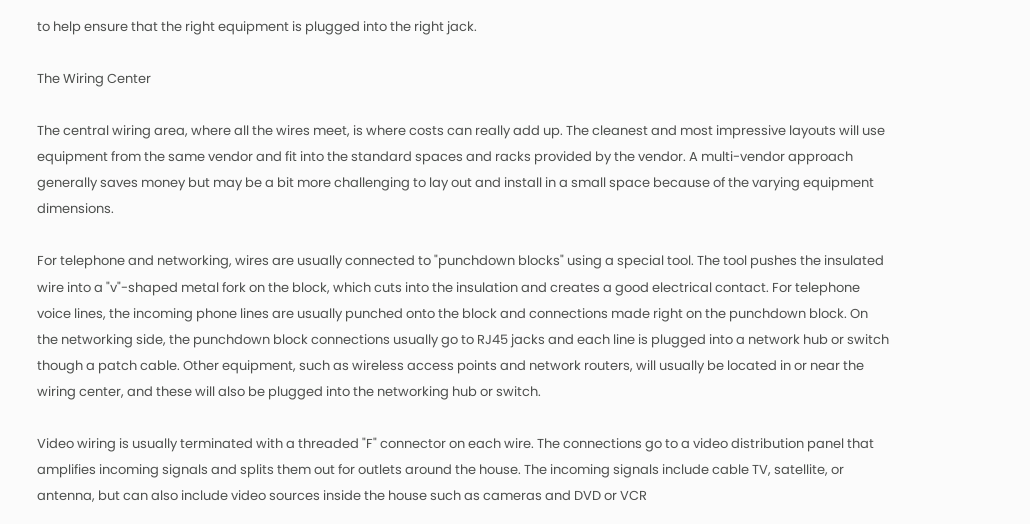to help ensure that the right equipment is plugged into the right jack.

The Wiring Center

The central wiring area, where all the wires meet, is where costs can really add up. The cleanest and most impressive layouts will use equipment from the same vendor and fit into the standard spaces and racks provided by the vendor. A multi-vendor approach generally saves money but may be a bit more challenging to lay out and install in a small space because of the varying equipment dimensions.

For telephone and networking, wires are usually connected to "punchdown blocks" using a special tool. The tool pushes the insulated wire into a "v"-shaped metal fork on the block, which cuts into the insulation and creates a good electrical contact. For telephone voice lines, the incoming phone lines are usually punched onto the block and connections made right on the punchdown block. On the networking side, the punchdown block connections usually go to RJ45 jacks and each line is plugged into a network hub or switch though a patch cable. Other equipment, such as wireless access points and network routers, will usually be located in or near the wiring center, and these will also be plugged into the networking hub or switch.

Video wiring is usually terminated with a threaded "F" connector on each wire. The connections go to a video distribution panel that amplifies incoming signals and splits them out for outlets around the house. The incoming signals include cable TV, satellite, or antenna, but can also include video sources inside the house such as cameras and DVD or VCR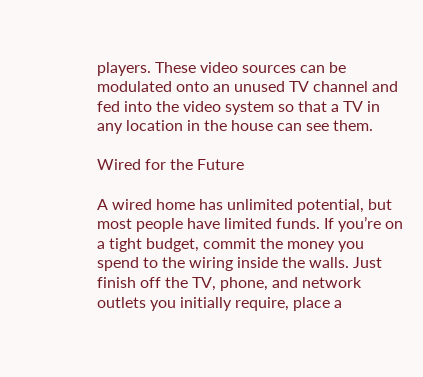players. These video sources can be modulated onto an unused TV channel and fed into the video system so that a TV in any location in the house can see them.

Wired for the Future

A wired home has unlimited potential, but most people have limited funds. If you’re on a tight budget, commit the money you spend to the wiring inside the walls. Just finish off the TV, phone, and network outlets you initially require, place a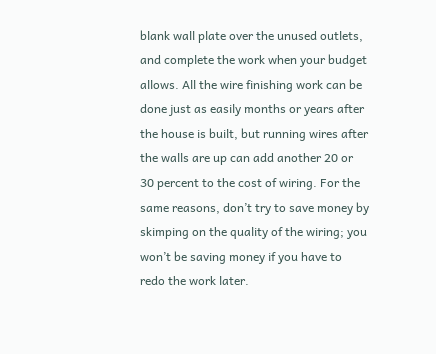blank wall plate over the unused outlets, and complete the work when your budget allows. All the wire finishing work can be done just as easily months or years after the house is built, but running wires after the walls are up can add another 20 or 30 percent to the cost of wiring. For the same reasons, don’t try to save money by skimping on the quality of the wiring; you won’t be saving money if you have to redo the work later.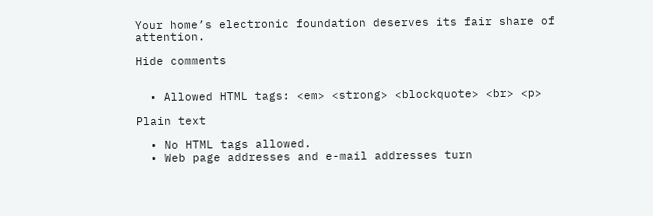Your home’s electronic foundation deserves its fair share of attention.

Hide comments


  • Allowed HTML tags: <em> <strong> <blockquote> <br> <p>

Plain text

  • No HTML tags allowed.
  • Web page addresses and e-mail addresses turn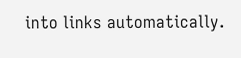into links automatically.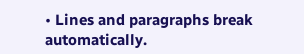• Lines and paragraphs break automatically.